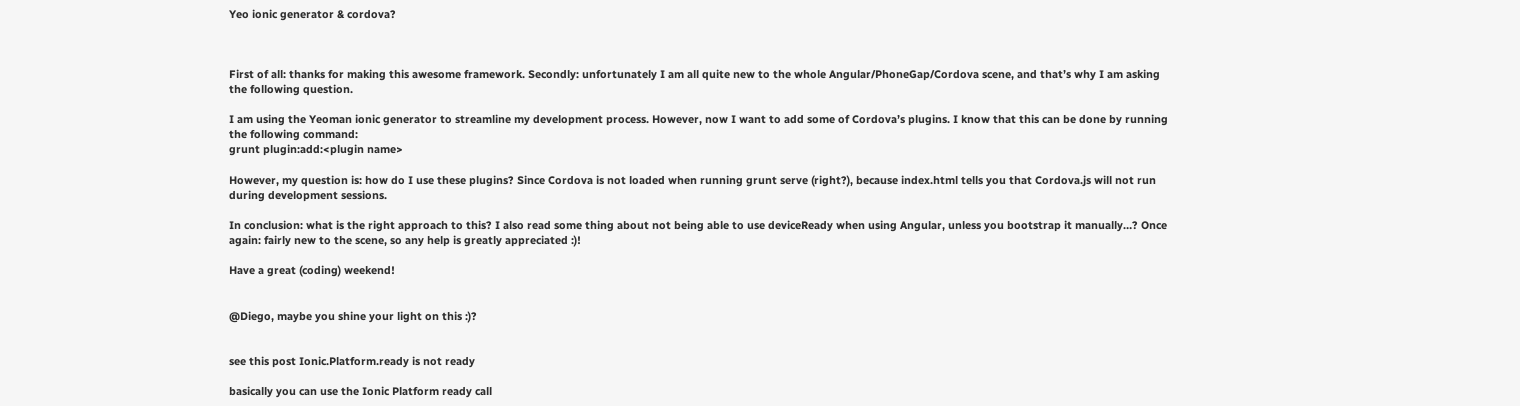Yeo ionic generator & cordova?



First of all: thanks for making this awesome framework. Secondly: unfortunately I am all quite new to the whole Angular/PhoneGap/Cordova scene, and that’s why I am asking the following question.

I am using the Yeoman ionic generator to streamline my development process. However, now I want to add some of Cordova’s plugins. I know that this can be done by running the following command:
grunt plugin:add:<plugin name>

However, my question is: how do I use these plugins? Since Cordova is not loaded when running grunt serve (right?), because index.html tells you that Cordova.js will not run during development sessions.

In conclusion: what is the right approach to this? I also read some thing about not being able to use deviceReady when using Angular, unless you bootstrap it manually…? Once again: fairly new to the scene, so any help is greatly appreciated :)!

Have a great (coding) weekend!


@Diego, maybe you shine your light on this :)?


see this post Ionic.Platform.ready is not ready

basically you can use the Ionic Platform ready call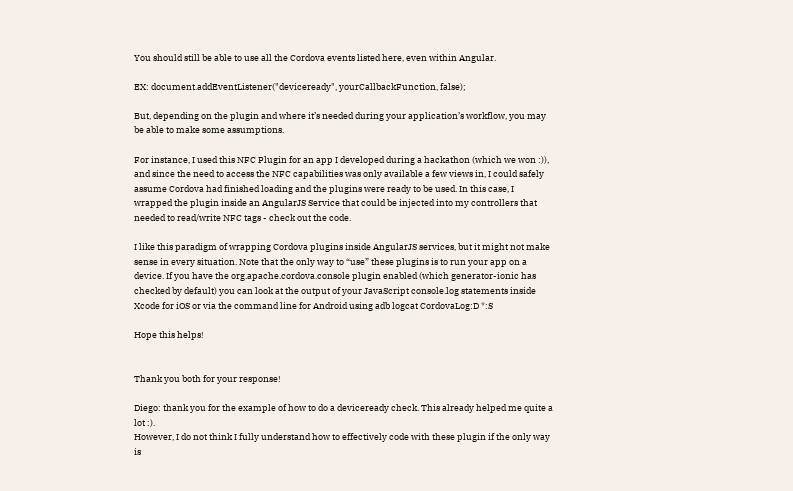You should still be able to use all the Cordova events listed here, even within Angular.

EX: document.addEventListener("deviceready", yourCallbackFunction, false);

But, depending on the plugin and where it’s needed during your application’s workflow, you may be able to make some assumptions.

For instance, I used this NFC Plugin for an app I developed during a hackathon (which we won :)), and since the need to access the NFC capabilities was only available a few views in, I could safely assume Cordova had finished loading and the plugins were ready to be used. In this case, I wrapped the plugin inside an AngularJS Service that could be injected into my controllers that needed to read/write NFC tags - check out the code.

I like this paradigm of wrapping Cordova plugins inside AngularJS services, but it might not make sense in every situation. Note that the only way to “use” these plugins is to run your app on a device. If you have the org.apache.cordova.console plugin enabled (which generator-ionic has checked by default) you can look at the output of your JavaScript console.log statements inside Xcode for iOS or via the command line for Android using adb logcat CordovaLog:D *:S

Hope this helps!


Thank you both for your response!

Diego: thank you for the example of how to do a deviceready check. This already helped me quite a lot :).
However, I do not think I fully understand how to effectively code with these plugin if the only way is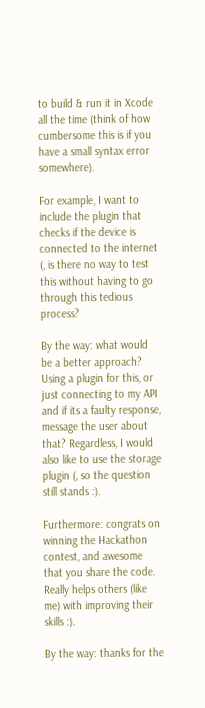to build & run it in Xcode all the time (think of how cumbersome this is if you have a small syntax error somewhere).

For example, I want to include the plugin that checks if the device is connected to the internet (, is there no way to test this without having to go through this tedious process?

By the way: what would be a better approach? Using a plugin for this, or just connecting to my API and if its a faulty response, message the user about that? Regardless, I would also like to use the storage plugin (, so the question still stands :).

Furthermore: congrats on winning the Hackathon contest, and awesome that you share the code. Really helps others (like me) with improving their skills :).

By the way: thanks for the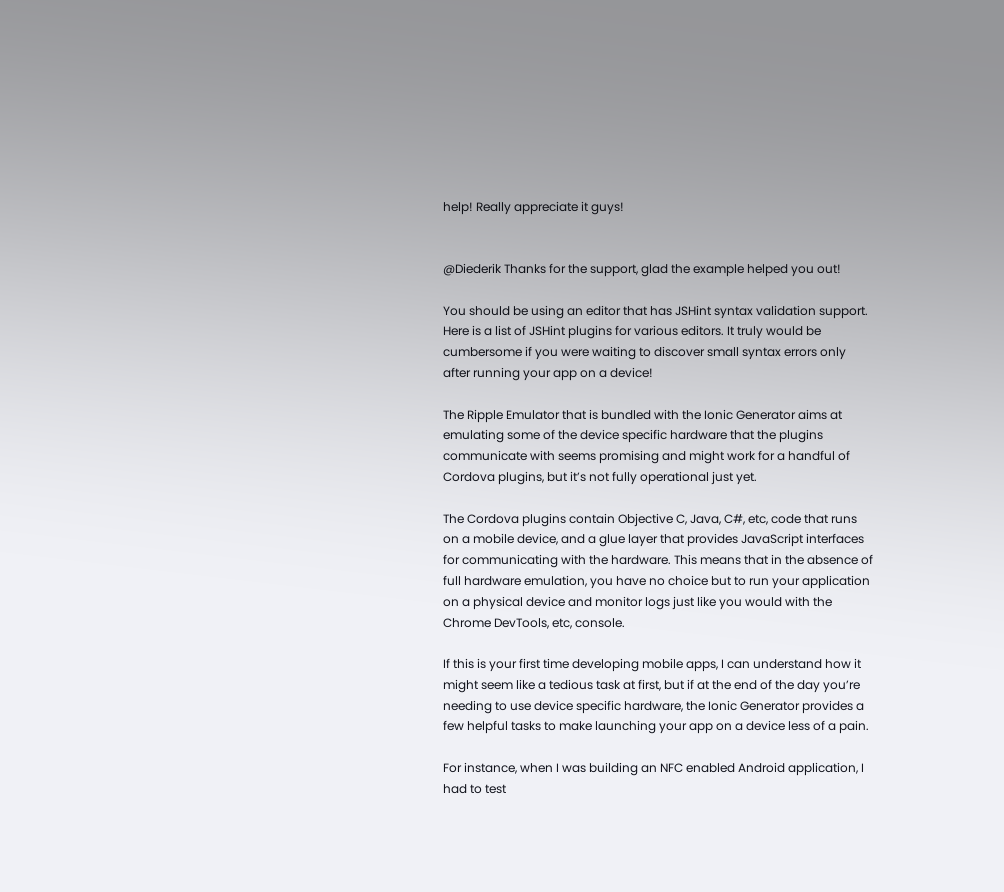help! Really appreciate it guys!


@Diederik Thanks for the support, glad the example helped you out!

You should be using an editor that has JSHint syntax validation support. Here is a list of JSHint plugins for various editors. It truly would be cumbersome if you were waiting to discover small syntax errors only after running your app on a device!

The Ripple Emulator that is bundled with the Ionic Generator aims at emulating some of the device specific hardware that the plugins communicate with seems promising and might work for a handful of Cordova plugins, but it’s not fully operational just yet.

The Cordova plugins contain Objective C, Java, C#, etc, code that runs on a mobile device, and a glue layer that provides JavaScript interfaces for communicating with the hardware. This means that in the absence of full hardware emulation, you have no choice but to run your application on a physical device and monitor logs just like you would with the Chrome DevTools, etc, console.

If this is your first time developing mobile apps, I can understand how it might seem like a tedious task at first, but if at the end of the day you’re needing to use device specific hardware, the Ionic Generator provides a few helpful tasks to make launching your app on a device less of a pain.

For instance, when I was building an NFC enabled Android application, I had to test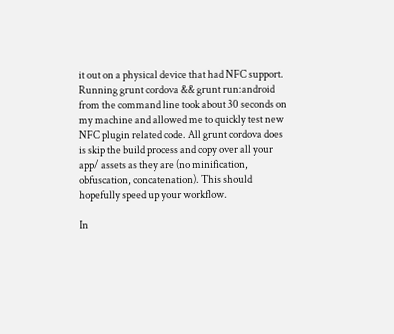it out on a physical device that had NFC support. Running grunt cordova && grunt run:android from the command line took about 30 seconds on my machine and allowed me to quickly test new NFC plugin related code. All grunt cordova does is skip the build process and copy over all your app/ assets as they are (no minification, obfuscation, concatenation). This should hopefully speed up your workflow.

In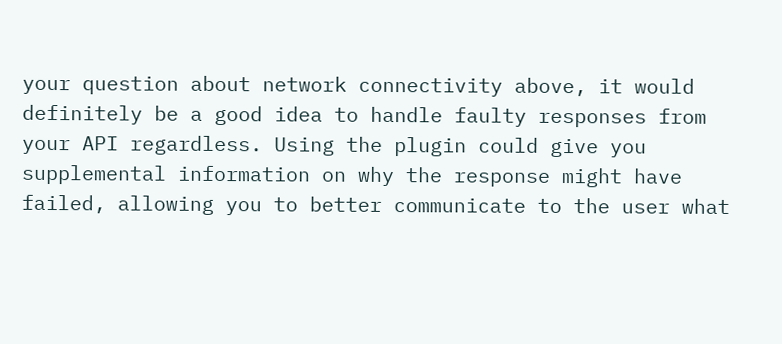your question about network connectivity above, it would definitely be a good idea to handle faulty responses from your API regardless. Using the plugin could give you supplemental information on why the response might have failed, allowing you to better communicate to the user what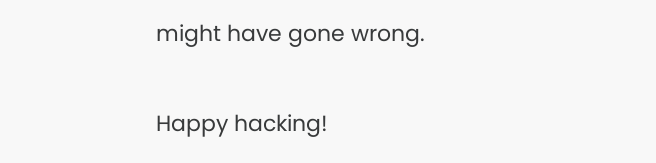might have gone wrong.

Happy hacking!